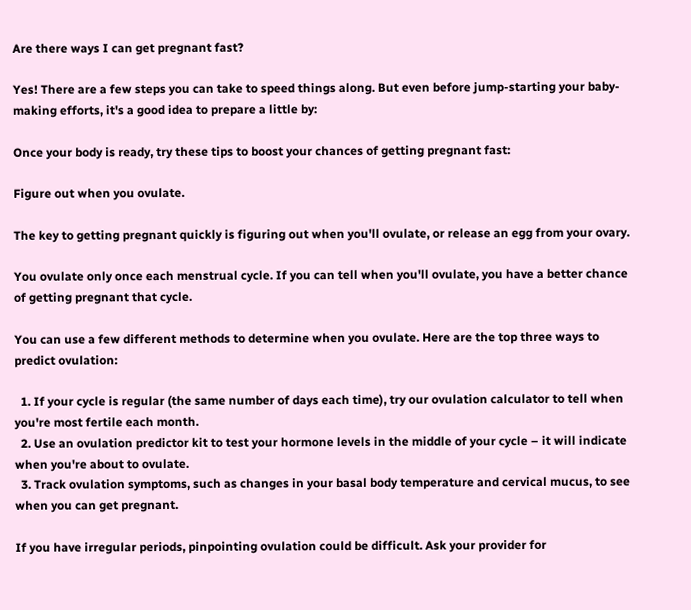Are there ways I can get pregnant fast?

Yes! There are a few steps you can take to speed things along. But even before jump-starting your baby-making efforts, it's a good idea to prepare a little by:

Once your body is ready, try these tips to boost your chances of getting pregnant fast:

Figure out when you ovulate.

The key to getting pregnant quickly is figuring out when you'll ovulate, or release an egg from your ovary.

You ovulate only once each menstrual cycle. If you can tell when you'll ovulate, you have a better chance of getting pregnant that cycle.

You can use a few different methods to determine when you ovulate. Here are the top three ways to predict ovulation:

  1. If your cycle is regular (the same number of days each time), try our ovulation calculator to tell when you're most fertile each month.
  2. Use an ovulation predictor kit to test your hormone levels in the middle of your cycle – it will indicate when you're about to ovulate.
  3. Track ovulation symptoms, such as changes in your basal body temperature and cervical mucus, to see when you can get pregnant.

If you have irregular periods, pinpointing ovulation could be difficult. Ask your provider for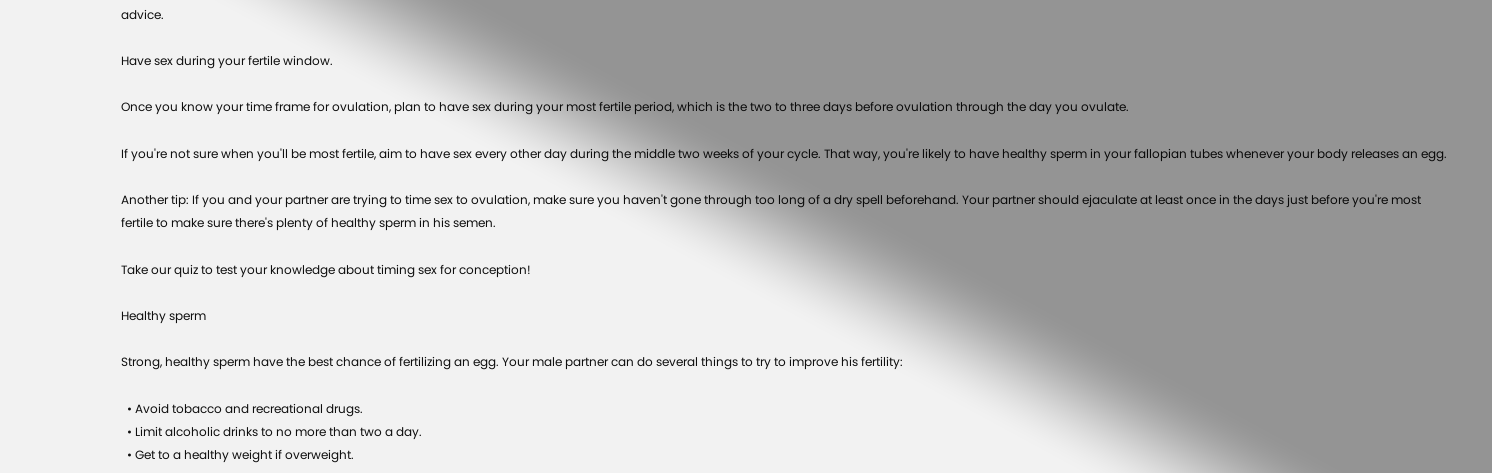advice.

Have sex during your fertile window.

Once you know your time frame for ovulation, plan to have sex during your most fertile period, which is the two to three days before ovulation through the day you ovulate.

If you're not sure when you'll be most fertile, aim to have sex every other day during the middle two weeks of your cycle. That way, you're likely to have healthy sperm in your fallopian tubes whenever your body releases an egg.

Another tip: If you and your partner are trying to time sex to ovulation, make sure you haven't gone through too long of a dry spell beforehand. Your partner should ejaculate at least once in the days just before you're most fertile to make sure there's plenty of healthy sperm in his semen.

Take our quiz to test your knowledge about timing sex for conception!

Healthy sperm

Strong, healthy sperm have the best chance of fertilizing an egg. Your male partner can do several things to try to improve his fertility:

  • Avoid tobacco and recreational drugs.
  • Limit alcoholic drinks to no more than two a day.
  • Get to a healthy weight if overweight.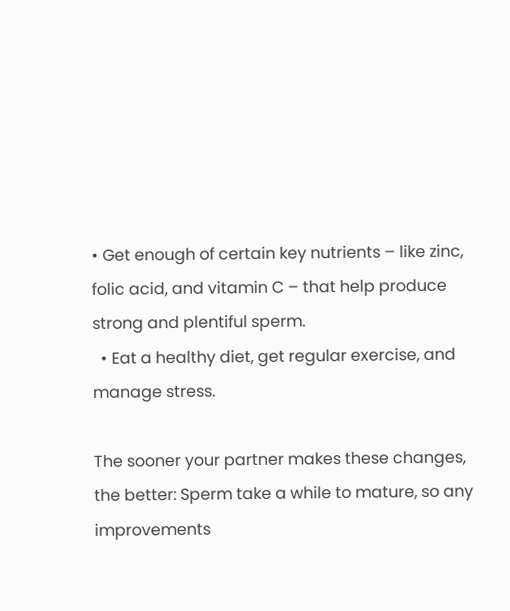• Get enough of certain key nutrients – like zinc, folic acid, and vitamin C – that help produce strong and plentiful sperm.
  • Eat a healthy diet, get regular exercise, and manage stress.

The sooner your partner makes these changes, the better: Sperm take a while to mature, so any improvements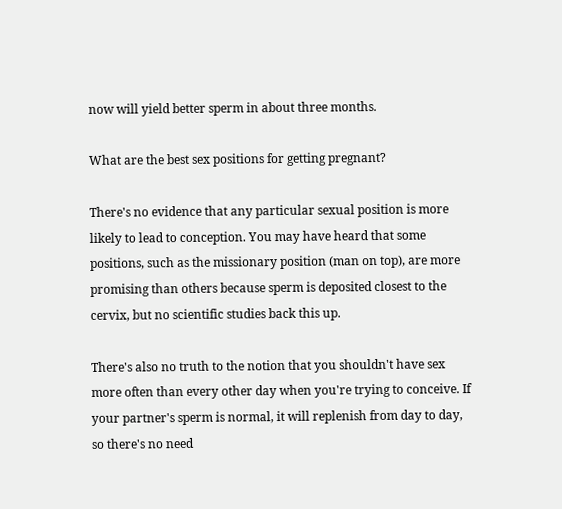now will yield better sperm in about three months.

What are the best sex positions for getting pregnant?

There's no evidence that any particular sexual position is more likely to lead to conception. You may have heard that some positions, such as the missionary position (man on top), are more promising than others because sperm is deposited closest to the cervix, but no scientific studies back this up.

There's also no truth to the notion that you shouldn't have sex more often than every other day when you're trying to conceive. If your partner's sperm is normal, it will replenish from day to day, so there's no need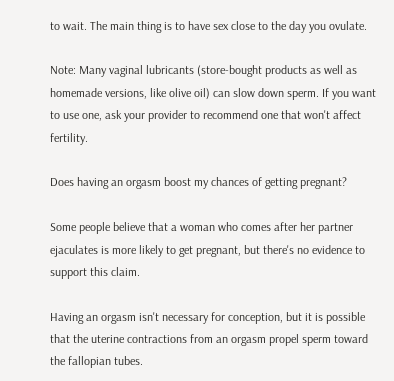to wait. The main thing is to have sex close to the day you ovulate.

Note: Many vaginal lubricants (store-bought products as well as homemade versions, like olive oil) can slow down sperm. If you want to use one, ask your provider to recommend one that won't affect fertility.

Does having an orgasm boost my chances of getting pregnant?

Some people believe that a woman who comes after her partner ejaculates is more likely to get pregnant, but there's no evidence to support this claim.

Having an orgasm isn't necessary for conception, but it is possible that the uterine contractions from an orgasm propel sperm toward the fallopian tubes.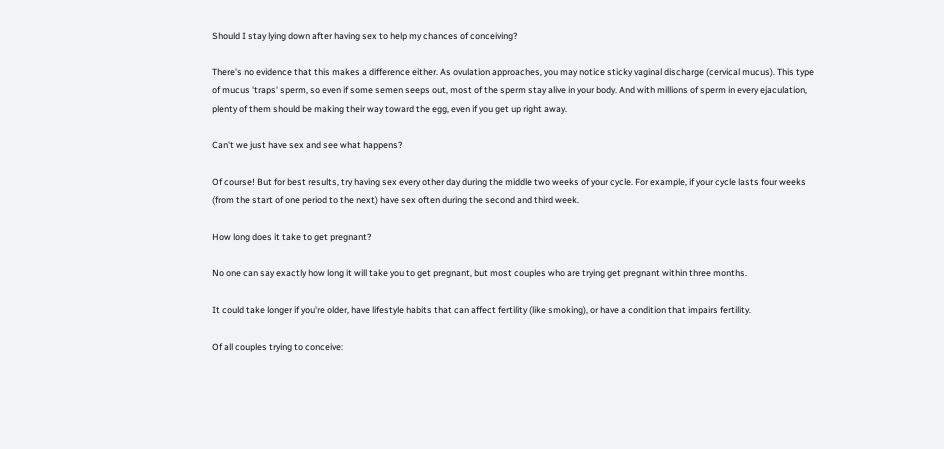Should I stay lying down after having sex to help my chances of conceiving?

There's no evidence that this makes a difference either. As ovulation approaches, you may notice sticky vaginal discharge (cervical mucus). This type of mucus 'traps' sperm, so even if some semen seeps out, most of the sperm stay alive in your body. And with millions of sperm in every ejaculation, plenty of them should be making their way toward the egg, even if you get up right away.

Can't we just have sex and see what happens?

Of course! But for best results, try having sex every other day during the middle two weeks of your cycle. For example, if your cycle lasts four weeks (from the start of one period to the next) have sex often during the second and third week.

How long does it take to get pregnant?

No one can say exactly how long it will take you to get pregnant, but most couples who are trying get pregnant within three months.

It could take longer if you're older, have lifestyle habits that can affect fertility (like smoking), or have a condition that impairs fertility.

Of all couples trying to conceive: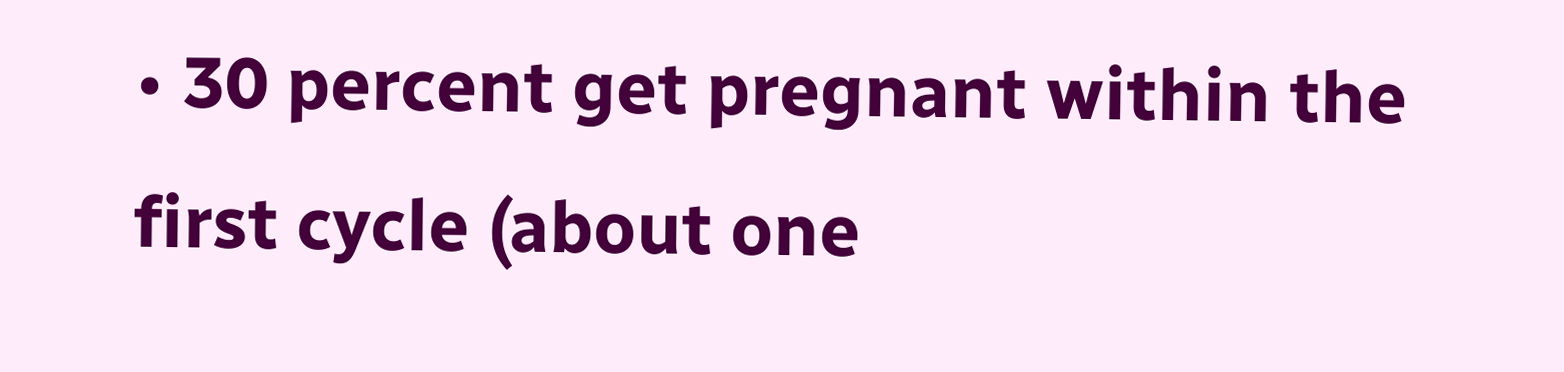• 30 percent get pregnant within the first cycle (about one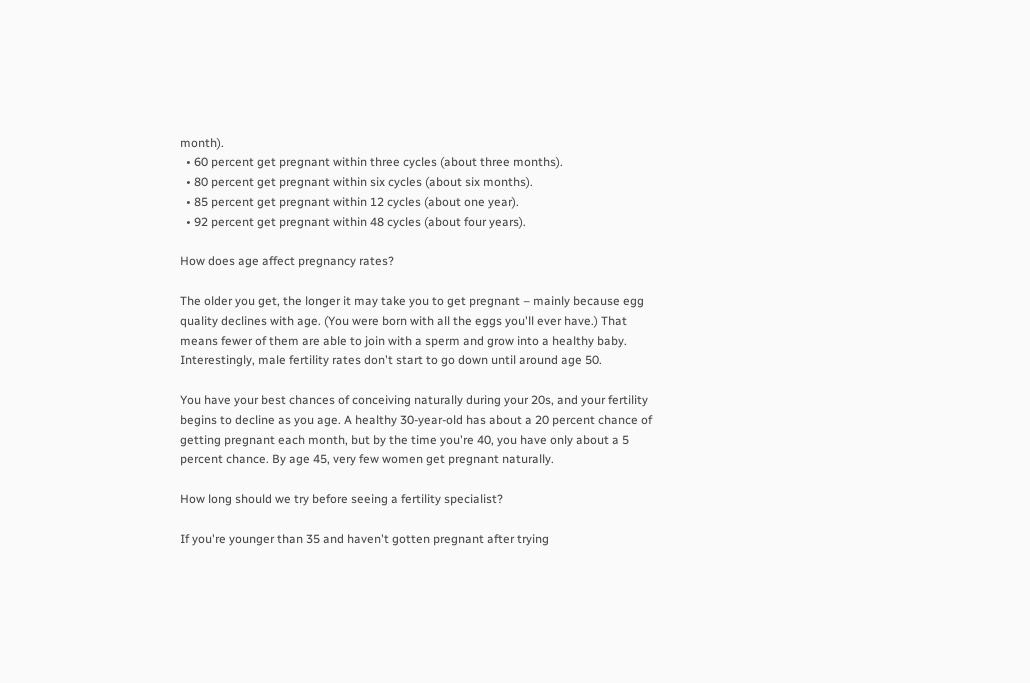month).
  • 60 percent get pregnant within three cycles (about three months).
  • 80 percent get pregnant within six cycles (about six months).
  • 85 percent get pregnant within 12 cycles (about one year).
  • 92 percent get pregnant within 48 cycles (about four years).

How does age affect pregnancy rates?

The older you get, the longer it may take you to get pregnant – mainly because egg quality declines with age. (You were born with all the eggs you'll ever have.) That means fewer of them are able to join with a sperm and grow into a healthy baby. Interestingly, male fertility rates don't start to go down until around age 50.

You have your best chances of conceiving naturally during your 20s, and your fertility begins to decline as you age. A healthy 30-year-old has about a 20 percent chance of getting pregnant each month, but by the time you're 40, you have only about a 5 percent chance. By age 45, very few women get pregnant naturally.

How long should we try before seeing a fertility specialist?

If you're younger than 35 and haven't gotten pregnant after trying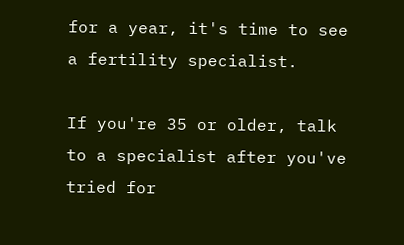for a year, it's time to see a fertility specialist.

If you're 35 or older, talk to a specialist after you've tried for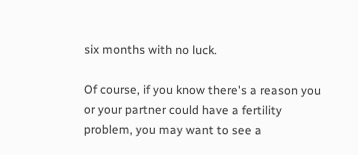six months with no luck.

Of course, if you know there's a reason you or your partner could have a fertility problem, you may want to see a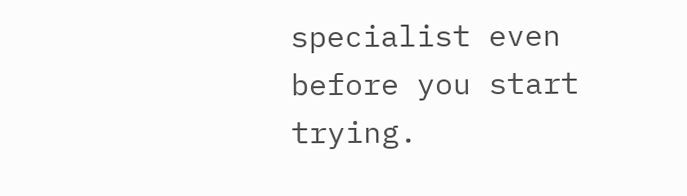specialist even before you start trying.